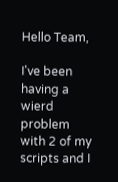Hello Team,

I've been having a wierd problem with 2 of my scripts and I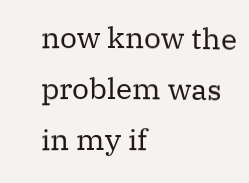now know the problem was in my if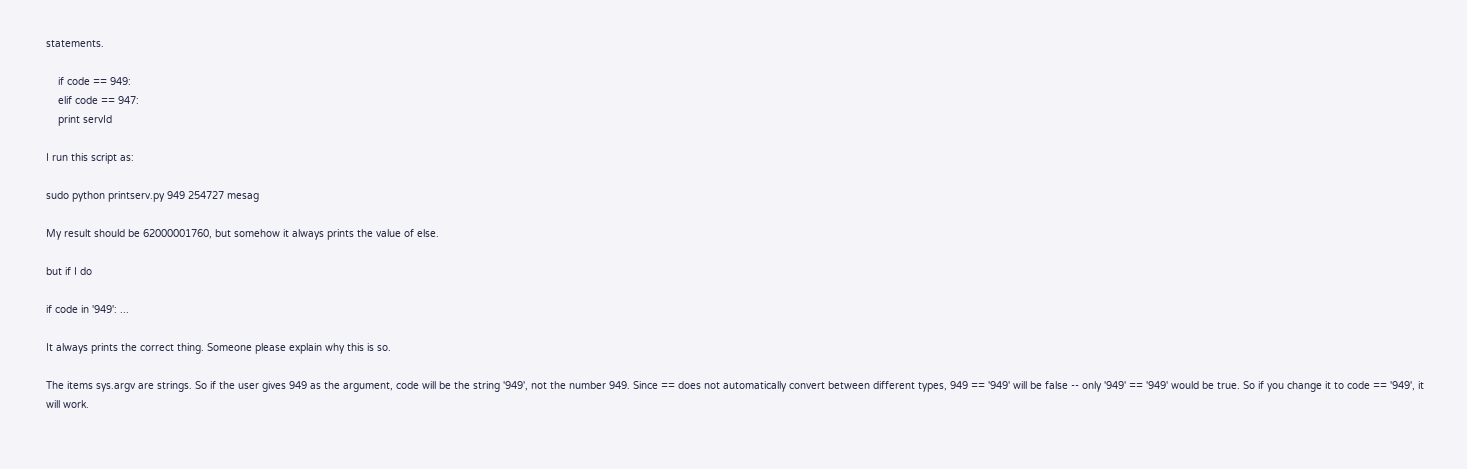statements.

    if code == 949:
    elif code == 947:
    print servId

I run this script as:

sudo python printserv.py 949 254727 mesag

My result should be 62000001760, but somehow it always prints the value of else.

but if I do

if code in '949': ...

It always prints the correct thing. Someone please explain why this is so.

The items sys.argv are strings. So if the user gives 949 as the argument, code will be the string '949', not the number 949. Since == does not automatically convert between different types, 949 == '949' will be false -- only '949' == '949' would be true. So if you change it to code == '949', it will work.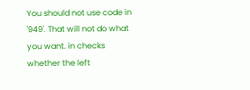You should not use code in '949'. That will not do what you want. in checks whether the left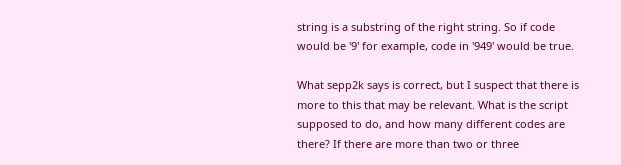string is a substring of the right string. So if code would be '9' for example, code in '949' would be true.

What sepp2k says is correct, but I suspect that there is more to this that may be relevant. What is the script supposed to do, and how many different codes are there? If there are more than two or three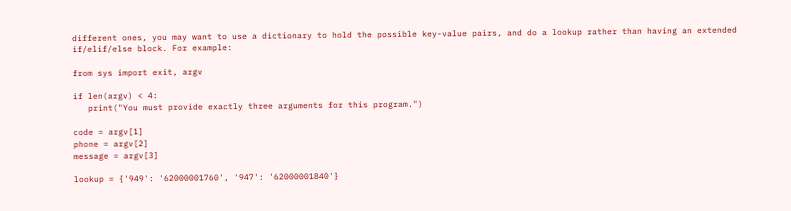different ones, you may want to use a dictionary to hold the possible key-value pairs, and do a lookup rather than having an extended if/elif/else block. For example:

from sys import exit, argv

if len(argv) < 4:
   print("You must provide exactly three arguments for this program.")

code = argv[1]
phone = argv[2]
message = argv[3]

lookup = {'949': '62000001760', '947': '62000001840'}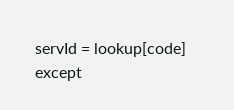servId = lookup[code]
except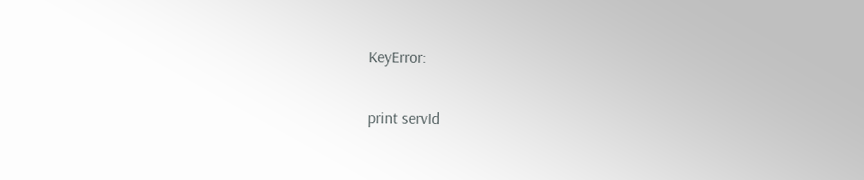KeyError:

print servId